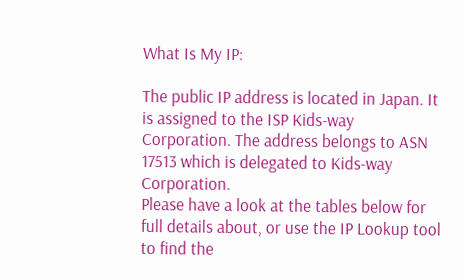What Is My IP:

The public IP address is located in Japan. It is assigned to the ISP Kids-way Corporation. The address belongs to ASN 17513 which is delegated to Kids-way Corporation.
Please have a look at the tables below for full details about, or use the IP Lookup tool to find the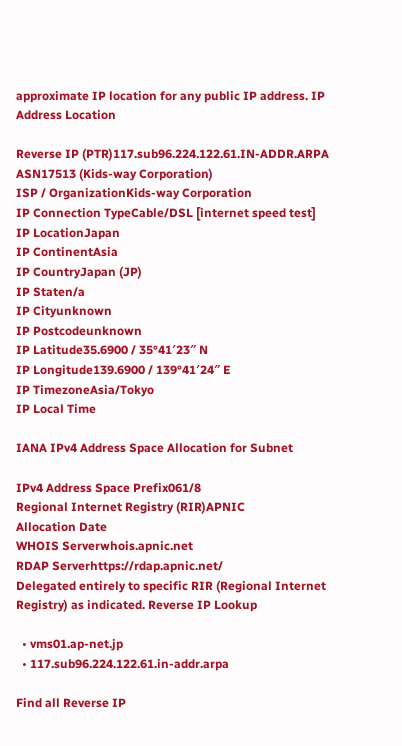approximate IP location for any public IP address. IP Address Location

Reverse IP (PTR)117.sub96.224.122.61.IN-ADDR.ARPA
ASN17513 (Kids-way Corporation)
ISP / OrganizationKids-way Corporation
IP Connection TypeCable/DSL [internet speed test]
IP LocationJapan
IP ContinentAsia
IP CountryJapan (JP)
IP Staten/a
IP Cityunknown
IP Postcodeunknown
IP Latitude35.6900 / 35°41′23″ N
IP Longitude139.6900 / 139°41′24″ E
IP TimezoneAsia/Tokyo
IP Local Time

IANA IPv4 Address Space Allocation for Subnet

IPv4 Address Space Prefix061/8
Regional Internet Registry (RIR)APNIC
Allocation Date
WHOIS Serverwhois.apnic.net
RDAP Serverhttps://rdap.apnic.net/
Delegated entirely to specific RIR (Regional Internet Registry) as indicated. Reverse IP Lookup

  • vms01.ap-net.jp
  • 117.sub96.224.122.61.in-addr.arpa

Find all Reverse IP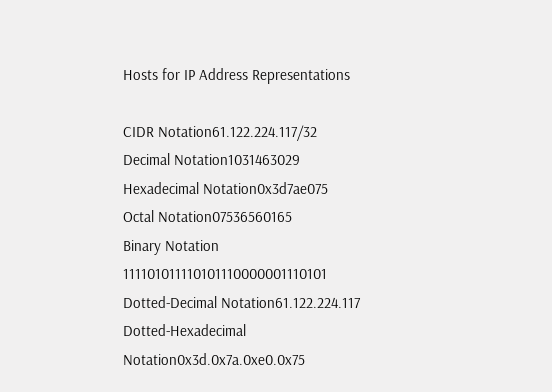Hosts for IP Address Representations

CIDR Notation61.122.224.117/32
Decimal Notation1031463029
Hexadecimal Notation0x3d7ae075
Octal Notation07536560165
Binary Notation 111101011110101110000001110101
Dotted-Decimal Notation61.122.224.117
Dotted-Hexadecimal Notation0x3d.0x7a.0xe0.0x75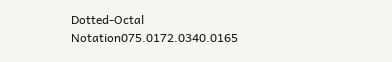Dotted-Octal Notation075.0172.0340.0165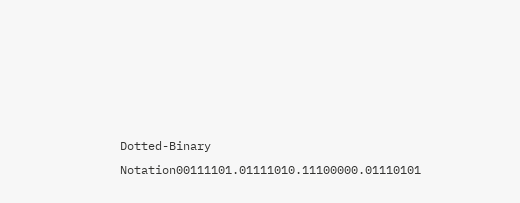Dotted-Binary Notation00111101.01111010.11100000.01110101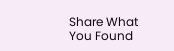Share What You Found